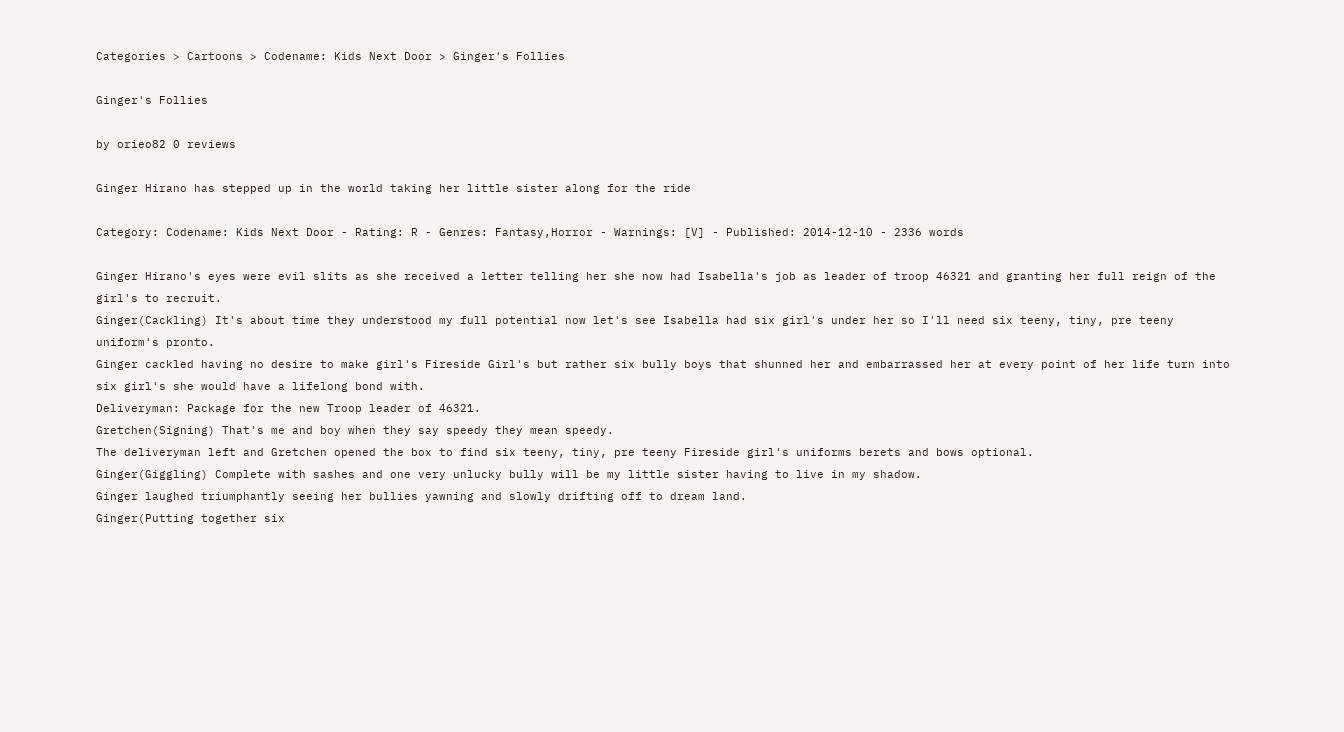Categories > Cartoons > Codename: Kids Next Door > Ginger's Follies

Ginger's Follies

by orieo82 0 reviews

Ginger Hirano has stepped up in the world taking her little sister along for the ride

Category: Codename: Kids Next Door - Rating: R - Genres: Fantasy,Horror - Warnings: [V] - Published: 2014-12-10 - 2336 words

Ginger Hirano's eyes were evil slits as she received a letter telling her she now had Isabella's job as leader of troop 46321 and granting her full reign of the girl's to recruit.
Ginger(Cackling) It's about time they understood my full potential now let's see Isabella had six girl's under her so I'll need six teeny, tiny, pre teeny uniform's pronto.
Ginger cackled having no desire to make girl's Fireside Girl's but rather six bully boys that shunned her and embarrassed her at every point of her life turn into six girl's she would have a lifelong bond with.
Deliveryman: Package for the new Troop leader of 46321.
Gretchen(Signing) That's me and boy when they say speedy they mean speedy.
The deliveryman left and Gretchen opened the box to find six teeny, tiny, pre teeny Fireside girl's uniforms berets and bows optional.
Ginger(Giggling) Complete with sashes and one very unlucky bully will be my little sister having to live in my shadow.
Ginger laughed triumphantly seeing her bullies yawning and slowly drifting off to dream land.
Ginger(Putting together six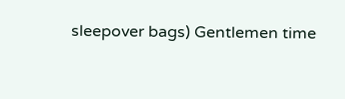sleepover bags) Gentlemen time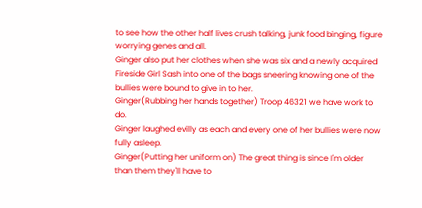to see how the other half lives crush talking, junk food binging, figure worrying genes and all.
Ginger also put her clothes when she was six and a newly acquired Fireside Girl Sash into one of the bags sneering knowing one of the bullies were bound to give in to her.
Ginger(Rubbing her hands together) Troop 46321 we have work to do.
Ginger laughed evilly as each and every one of her bullies were now fully asleep.
Ginger(Putting her uniform on) The great thing is since I'm older than them they'll have to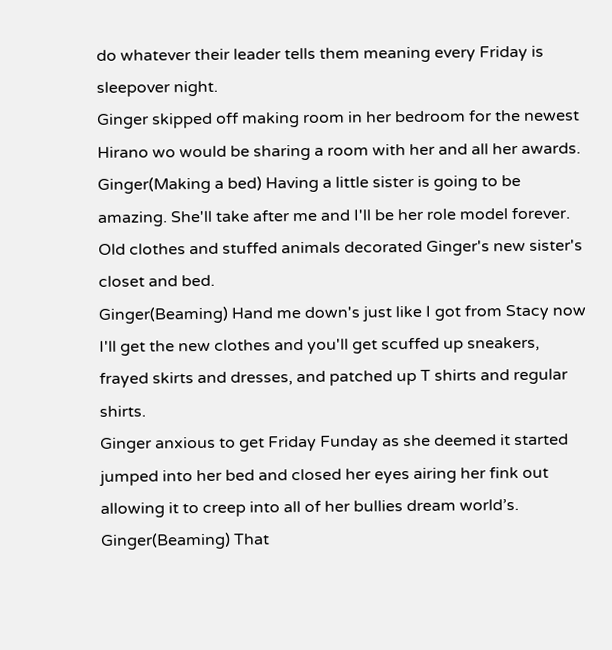do whatever their leader tells them meaning every Friday is sleepover night.
Ginger skipped off making room in her bedroom for the newest Hirano wo would be sharing a room with her and all her awards.
Ginger(Making a bed) Having a little sister is going to be amazing. She'll take after me and I'll be her role model forever.
Old clothes and stuffed animals decorated Ginger's new sister's closet and bed.
Ginger(Beaming) Hand me down's just like I got from Stacy now I'll get the new clothes and you'll get scuffed up sneakers, frayed skirts and dresses, and patched up T shirts and regular shirts.
Ginger anxious to get Friday Funday as she deemed it started jumped into her bed and closed her eyes airing her fink out allowing it to creep into all of her bullies dream world’s.
Ginger(Beaming) That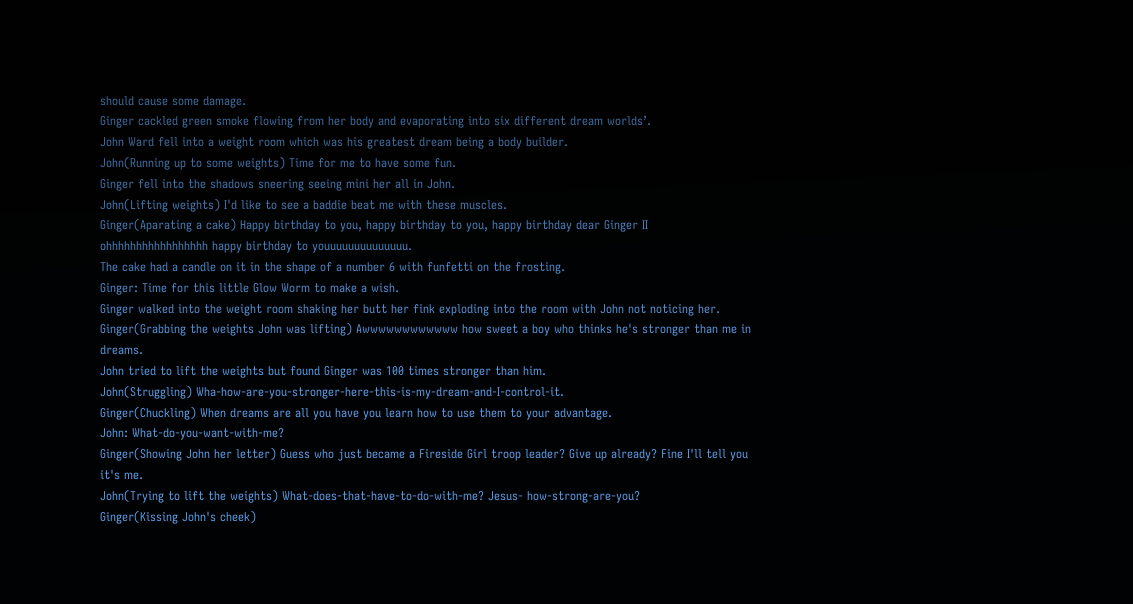should cause some damage.
Ginger cackled green smoke flowing from her body and evaporating into six different dream worlds’.
John Ward fell into a weight room which was his greatest dream being a body builder.
John(Running up to some weights) Time for me to have some fun.
Ginger fell into the shadows sneering seeing mini her all in John.
John(Lifting weights) I'd like to see a baddie beat me with these muscles.
Ginger(Aparating a cake) Happy birthday to you, happy birthday to you, happy birthday dear Ginger II ohhhhhhhhhhhhhhhhh happy birthday to youuuuuuuuuuuuuu.
The cake had a candle on it in the shape of a number 6 with funfetti on the frosting.
Ginger: Time for this little Glow Worm to make a wish.
Ginger walked into the weight room shaking her butt her fink exploding into the room with John not noticing her.
Ginger(Grabbing the weights John was lifting) Awwwwwwwwwwww how sweet a boy who thinks he's stronger than me in dreams.
John tried to lift the weights but found Ginger was 100 times stronger than him.
John(Struggling) Wha-how-are-you-stronger-here-this-is-my-dream-and-I-control-it.
Ginger(Chuckling) When dreams are all you have you learn how to use them to your advantage.
John: What-do-you-want-with-me?
Ginger(Showing John her letter) Guess who just became a Fireside Girl troop leader? Give up already? Fine I'll tell you it's me.
John(Trying to lift the weights) What-does-that-have-to-do-with-me? Jesus- how-strong-are-you?
Ginger(Kissing John's cheek)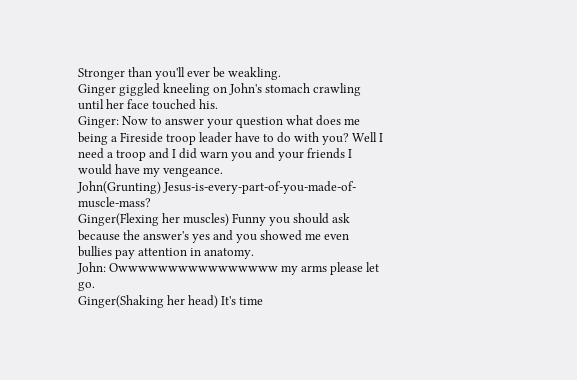Stronger than you'll ever be weakling.
Ginger giggled kneeling on John's stomach crawling until her face touched his.
Ginger: Now to answer your question what does me being a Fireside troop leader have to do with you? Well I need a troop and I did warn you and your friends I would have my vengeance.
John(Grunting) Jesus-is-every-part-of-you-made-of-muscle-mass?
Ginger(Flexing her muscles) Funny you should ask because the answer's yes and you showed me even bullies pay attention in anatomy.
John: Owwwwwwwwwwwwwwww my arms please let go.
Ginger(Shaking her head) It's time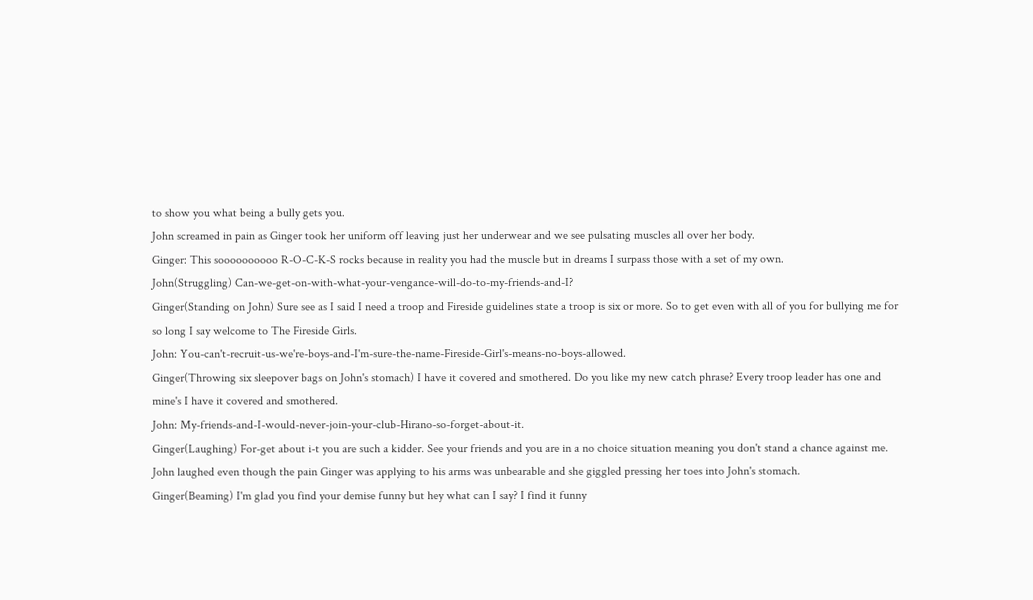to show you what being a bully gets you.
John screamed in pain as Ginger took her uniform off leaving just her underwear and we see pulsating muscles all over her body.
Ginger: This soooooooooo R-O-C-K-S rocks because in reality you had the muscle but in dreams I surpass those with a set of my own.
John(Struggling) Can-we-get-on-with-what-your-vengance-will-do-to-my-friends-and-I?
Ginger(Standing on John) Sure see as I said I need a troop and Fireside guidelines state a troop is six or more. So to get even with all of you for bullying me for so long I say welcome to The Fireside Girls.
John: You-can't-recruit-us-we're-boys-and-I'm-sure-the-name-Fireside-Girl's-means-no-boys-allowed.
Ginger(Throwing six sleepover bags on John's stomach) I have it covered and smothered. Do you like my new catch phrase? Every troop leader has one and mine's I have it covered and smothered.
John: My-friends-and-I-would-never-join-your-club-Hirano-so-forget-about-it.
Ginger(Laughing) For-get about i-t you are such a kidder. See your friends and you are in a no choice situation meaning you don't stand a chance against me.
John laughed even though the pain Ginger was applying to his arms was unbearable and she giggled pressing her toes into John's stomach.
Ginger(Beaming) I'm glad you find your demise funny but hey what can I say? I find it funny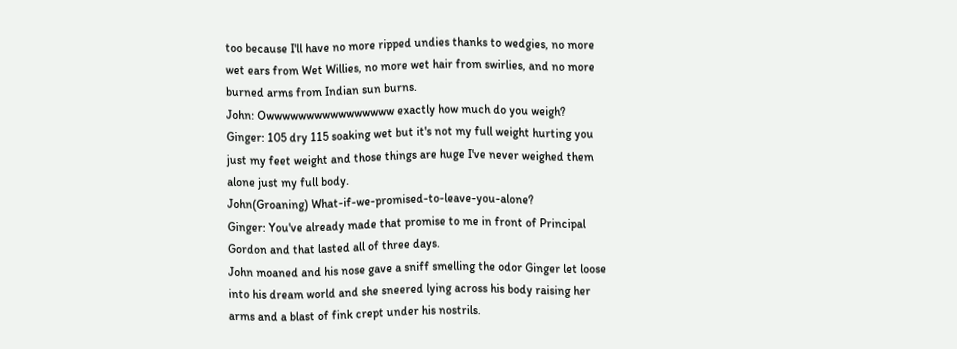too because I'll have no more ripped undies thanks to wedgies, no more wet ears from Wet Willies, no more wet hair from swirlies, and no more burned arms from Indian sun burns.
John: Owwwwwwwwwwwwwwww exactly how much do you weigh?
Ginger: 105 dry 115 soaking wet but it's not my full weight hurting you just my feet weight and those things are huge I've never weighed them alone just my full body.
John(Groaning) What-if-we-promised-to-leave-you-alone?
Ginger: You've already made that promise to me in front of Principal Gordon and that lasted all of three days.
John moaned and his nose gave a sniff smelling the odor Ginger let loose into his dream world and she sneered lying across his body raising her arms and a blast of fink crept under his nostrils.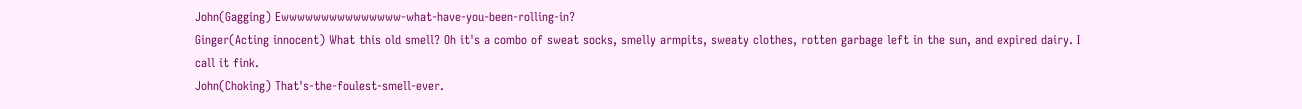John(Gagging) Ewwwwwwwwwwwwwww-what-have-you-been-rolling-in?
Ginger(Acting innocent) What this old smell? Oh it's a combo of sweat socks, smelly armpits, sweaty clothes, rotten garbage left in the sun, and expired dairy. I call it fink.
John(Choking) That's-the-foulest-smell-ever.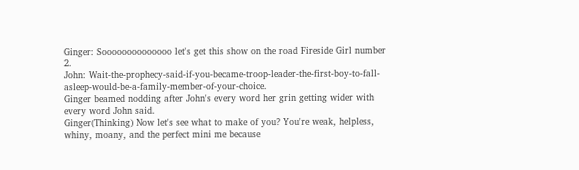Ginger: Soooooooooooooo let's get this show on the road Fireside Girl number 2.
John: Wait-the-prophecy-said-if-you-became-troop-leader-the-first-boy-to-fall-asleep-would-be-a-family-member-of-your-choice.
Ginger beamed nodding after John's every word her grin getting wider with every word John said.
Ginger(Thinking) Now let's see what to make of you? You're weak, helpless, whiny, moany, and the perfect mini me because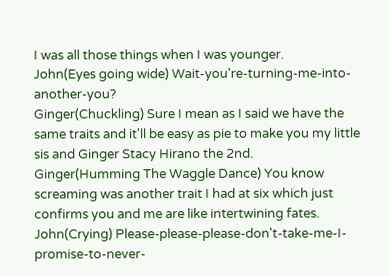I was all those things when I was younger.
John(Eyes going wide) Wait-you're-turning-me-into-another-you?
Ginger(Chuckling) Sure I mean as I said we have the same traits and it'll be easy as pie to make you my little sis and Ginger Stacy Hirano the 2nd.
Ginger(Humming The Waggle Dance) You know screaming was another trait I had at six which just confirms you and me are like intertwining fates.
John(Crying) Please-please-please-don't-take-me-I-promise-to-never-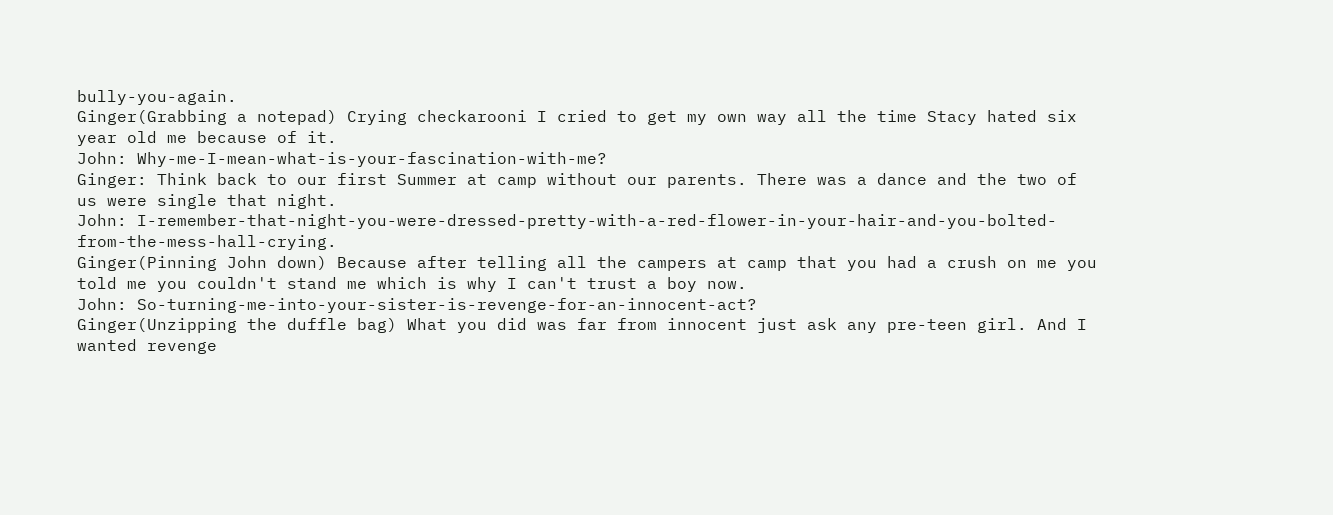bully-you-again.
Ginger(Grabbing a notepad) Crying checkarooni I cried to get my own way all the time Stacy hated six year old me because of it.
John: Why-me-I-mean-what-is-your-fascination-with-me?
Ginger: Think back to our first Summer at camp without our parents. There was a dance and the two of us were single that night.
John: I-remember-that-night-you-were-dressed-pretty-with-a-red-flower-in-your-hair-and-you-bolted-from-the-mess-hall-crying.
Ginger(Pinning John down) Because after telling all the campers at camp that you had a crush on me you told me you couldn't stand me which is why I can't trust a boy now.
John: So-turning-me-into-your-sister-is-revenge-for-an-innocent-act?
Ginger(Unzipping the duffle bag) What you did was far from innocent just ask any pre-teen girl. And I wanted revenge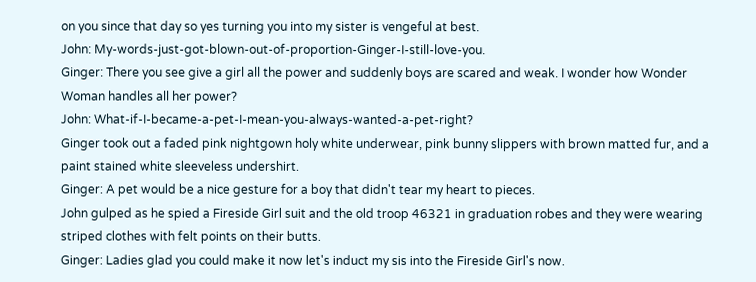on you since that day so yes turning you into my sister is vengeful at best.
John: My-words-just-got-blown-out-of-proportion-Ginger-I-still-love-you.
Ginger: There you see give a girl all the power and suddenly boys are scared and weak. I wonder how Wonder Woman handles all her power?
John: What-if-I-became-a-pet-I-mean-you-always-wanted-a-pet-right?
Ginger took out a faded pink nightgown holy white underwear, pink bunny slippers with brown matted fur, and a paint stained white sleeveless undershirt.
Ginger: A pet would be a nice gesture for a boy that didn't tear my heart to pieces.
John gulped as he spied a Fireside Girl suit and the old troop 46321 in graduation robes and they were wearing striped clothes with felt points on their butts.
Ginger: Ladies glad you could make it now let's induct my sis into the Fireside Girl's now.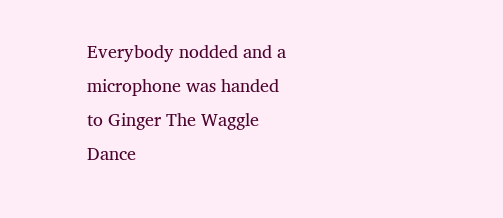Everybody nodded and a microphone was handed to Ginger The Waggle Dance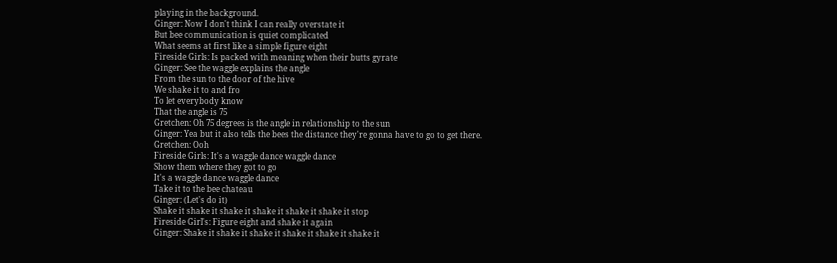playing in the background.
Ginger: Now I don't think I can really overstate it
But bee communication is quiet complicated
What seems at first like a simple figure eight
Fireside Girls: Is packed with meaning when their butts gyrate
Ginger: See the waggle explains the angle
From the sun to the door of the hive
We shake it to and fro
To let everybody know
That the angle is 75
Gretchen: Oh 75 degrees is the angle in relationship to the sun
Ginger: Yea but it also tells the bees the distance they're gonna have to go to get there.
Gretchen: Ooh
Fireside Girls: It's a waggle dance waggle dance
Show them where they got to go
It's a waggle dance waggle dance
Take it to the bee chateau
Ginger: (Let's do it)
Shake it shake it shake it shake it shake it shake it stop
Fireside Girl's: Figure eight and shake it again
Ginger: Shake it shake it shake it shake it shake it shake it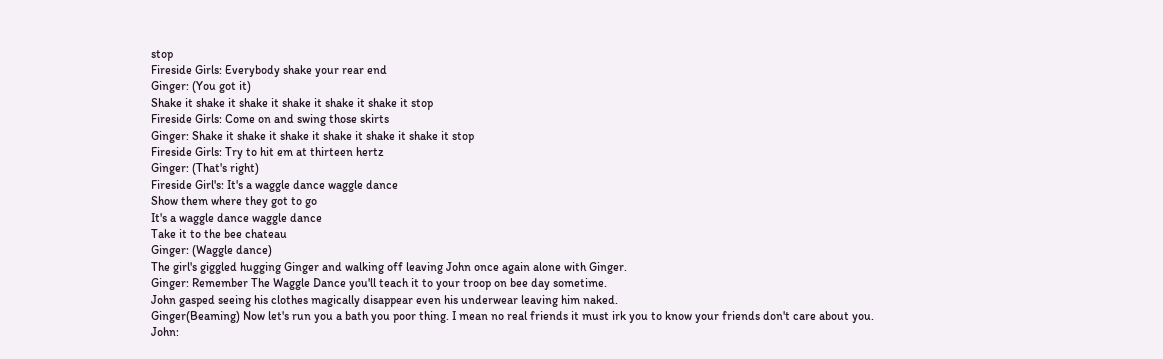stop
Fireside Girls: Everybody shake your rear end
Ginger: (You got it)
Shake it shake it shake it shake it shake it shake it stop
Fireside Girls: Come on and swing those skirts
Ginger: Shake it shake it shake it shake it shake it shake it stop
Fireside Girls: Try to hit em at thirteen hertz
Ginger: (That's right)
Fireside Girl's: It's a waggle dance waggle dance
Show them where they got to go
It's a waggle dance waggle dance
Take it to the bee chateau
Ginger: (Waggle dance)
The girl's giggled hugging Ginger and walking off leaving John once again alone with Ginger.
Ginger: Remember The Waggle Dance you'll teach it to your troop on bee day sometime.
John gasped seeing his clothes magically disappear even his underwear leaving him naked.
Ginger(Beaming) Now let's run you a bath you poor thing. I mean no real friends it must irk you to know your friends don't care about you.
John: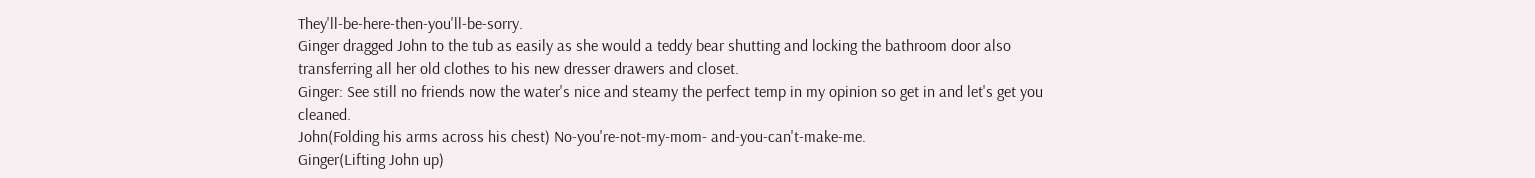They'll-be-here-then-you'll-be-sorry.
Ginger dragged John to the tub as easily as she would a teddy bear shutting and locking the bathroom door also transferring all her old clothes to his new dresser drawers and closet.
Ginger: See still no friends now the water's nice and steamy the perfect temp in my opinion so get in and let's get you cleaned.
John(Folding his arms across his chest) No-you're-not-my-mom- and-you-can't-make-me.
Ginger(Lifting John up)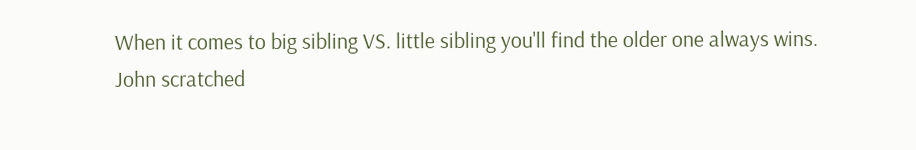When it comes to big sibling VS. little sibling you'll find the older one always wins.
John scratched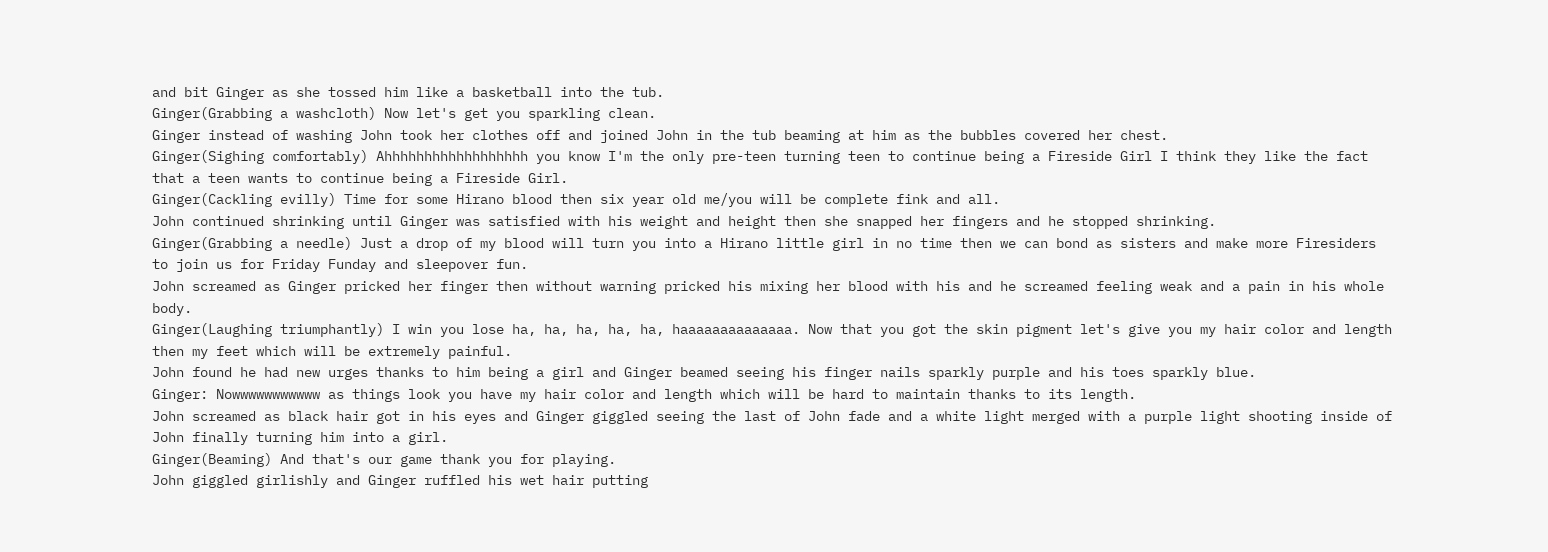and bit Ginger as she tossed him like a basketball into the tub.
Ginger(Grabbing a washcloth) Now let's get you sparkling clean.
Ginger instead of washing John took her clothes off and joined John in the tub beaming at him as the bubbles covered her chest.
Ginger(Sighing comfortably) Ahhhhhhhhhhhhhhhhhh you know I'm the only pre-teen turning teen to continue being a Fireside Girl I think they like the fact that a teen wants to continue being a Fireside Girl.
Ginger(Cackling evilly) Time for some Hirano blood then six year old me/you will be complete fink and all.
John continued shrinking until Ginger was satisfied with his weight and height then she snapped her fingers and he stopped shrinking.
Ginger(Grabbing a needle) Just a drop of my blood will turn you into a Hirano little girl in no time then we can bond as sisters and make more Firesiders to join us for Friday Funday and sleepover fun.
John screamed as Ginger pricked her finger then without warning pricked his mixing her blood with his and he screamed feeling weak and a pain in his whole body.
Ginger(Laughing triumphantly) I win you lose ha, ha, ha, ha, ha, haaaaaaaaaaaaaa. Now that you got the skin pigment let's give you my hair color and length then my feet which will be extremely painful.
John found he had new urges thanks to him being a girl and Ginger beamed seeing his finger nails sparkly purple and his toes sparkly blue.
Ginger: Nowwwwwwwwwww as things look you have my hair color and length which will be hard to maintain thanks to its length.
John screamed as black hair got in his eyes and Ginger giggled seeing the last of John fade and a white light merged with a purple light shooting inside of John finally turning him into a girl.
Ginger(Beaming) And that's our game thank you for playing.
John giggled girlishly and Ginger ruffled his wet hair putting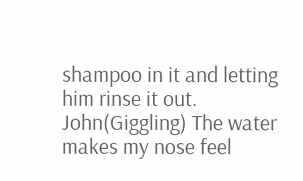shampoo in it and letting him rinse it out.
John(Giggling) The water makes my nose feel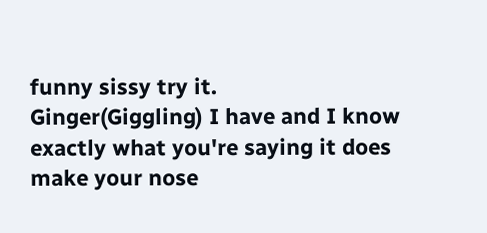funny sissy try it.
Ginger(Giggling) I have and I know exactly what you're saying it does make your nose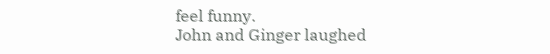feel funny.
John and Ginger laughed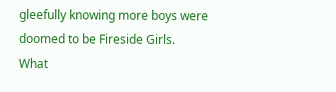gleefully knowing more boys were doomed to be Fireside Girls.
What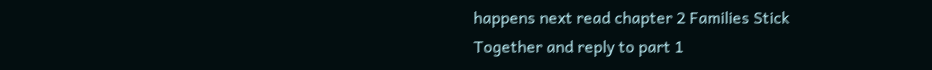happens next read chapter 2 Families Stick Together and reply to part 1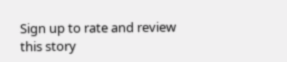Sign up to rate and review this story